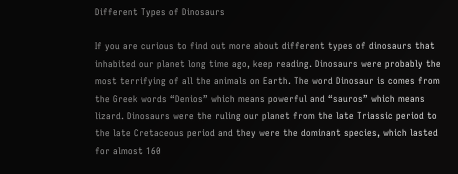Different Types of Dinosaurs

If you are curious to find out more about different types of dinosaurs that inhabited our planet long time ago, keep reading. Dinosaurs were probably the most terrifying of all the animals on Earth. The word Dinosaur is comes from the Greek words “Denios” which means powerful and “sauros” which means lizard. Dinosaurs were the ruling our planet from the late Triassic period to the late Cretaceous period and they were the dominant species, which lasted for almost 160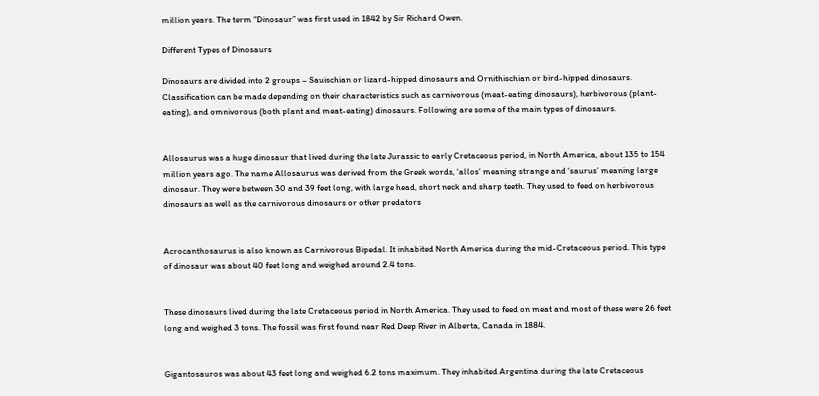million years. The term “Dinosaur” was first used in 1842 by Sir Richard Owen.

Different Types of Dinosaurs

Dinosaurs are divided into 2 groups – Sauischian or lizard-hipped dinosaurs and Ornithischian or bird-hipped dinosaurs. Classification can be made depending on their characteristics such as carnivorous (meat-eating dinosaurs), herbivorous (plant-eating), and omnivorous (both plant and meat-eating) dinosaurs. Following are some of the main types of dinosaurs.


Allosaurus was a huge dinosaur that lived during the late Jurassic to early Cretaceous period, in North America, about 135 to 154 million years ago. The name Allosaurus was derived from the Greek words, ‘allos’ meaning strange and ‘saurus’ meaning large dinosaur. They were between 30 and 39 feet long, with large head, short neck and sharp teeth. They used to feed on herbivorous dinosaurs as well as the carnivorous dinosaurs or other predators


Acrocanthosaurus is also known as Carnivorous Bipedal. It inhabited North America during the mid-Cretaceous period. This type of dinosaur was about 40 feet long and weighed around 2.4 tons.


These dinosaurs lived during the late Cretaceous period in North America. They used to feed on meat and most of these were 26 feet long and weighed 3 tons. The fossil was first found near Red Deep River in Alberta, Canada in 1884.


Gigantosauros was about 43 feet long and weighed 6.2 tons maximum. They inhabited Argentina during the late Cretaceous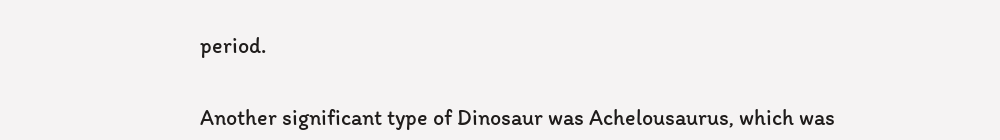period.


Another significant type of Dinosaur was Achelousaurus, which was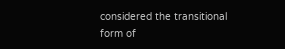considered the transitional form of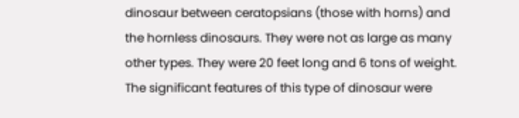dinosaur between ceratopsians (those with horns) and the hornless dinosaurs. They were not as large as many other types. They were 20 feet long and 6 tons of weight. The significant features of this type of dinosaur were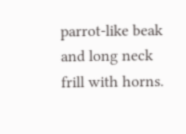parrot-like beak and long neck frill with horns.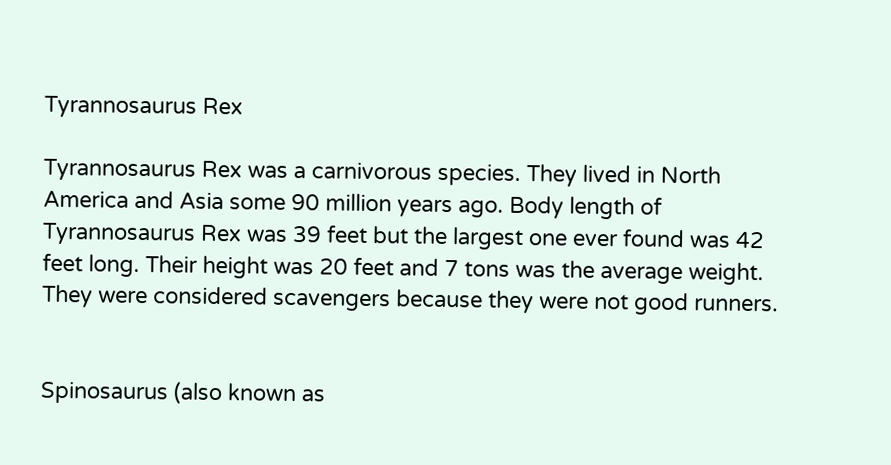Tyrannosaurus Rex

Tyrannosaurus Rex was a carnivorous species. They lived in North America and Asia some 90 million years ago. Body length of Tyrannosaurus Rex was 39 feet but the largest one ever found was 42 feet long. Their height was 20 feet and 7 tons was the average weight. They were considered scavengers because they were not good runners.


Spinosaurus (also known as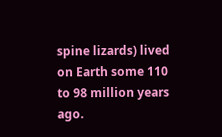spine lizards) lived on Earth some 110 to 98 million years ago.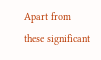Apart from these significant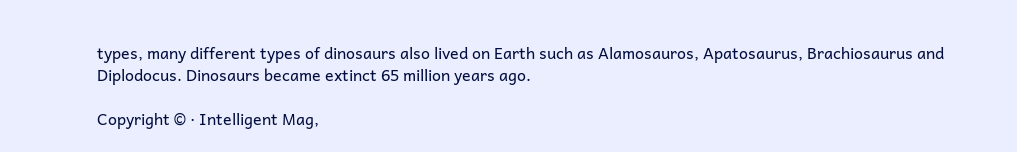types, many different types of dinosaurs also lived on Earth such as Alamosauros, Apatosaurus, Brachiosaurus and Diplodocus. Dinosaurs became extinct 65 million years ago.

Copyright © · Intelligent Mag,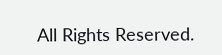All Rights Reserved.